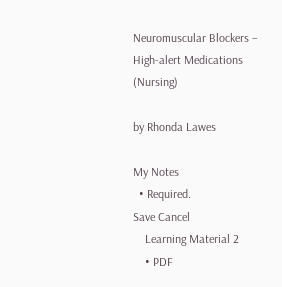Neuromuscular Blockers – High-alert Medications (Nursing)

by Rhonda Lawes

My Notes
  • Required.
Save Cancel
    Learning Material 2
    • PDF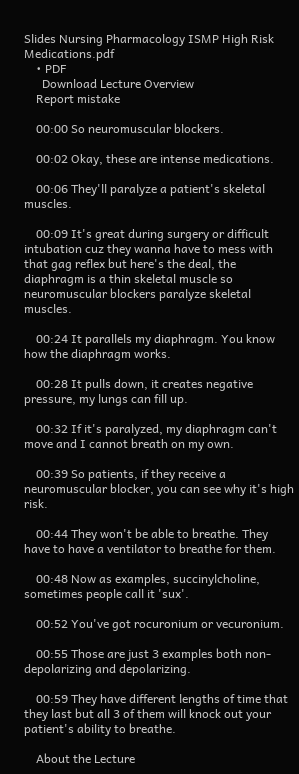Slides Nursing Pharmacology ISMP High Risk Medications.pdf
    • PDF
      Download Lecture Overview
    Report mistake

    00:00 So neuromuscular blockers.

    00:02 Okay, these are intense medications.

    00:06 They'll paralyze a patient's skeletal muscles.

    00:09 It's great during surgery or difficult intubation cuz they wanna have to mess with that gag reflex but here's the deal, the diaphragm is a thin skeletal muscle so neuromuscular blockers paralyze skeletal muscles.

    00:24 It parallels my diaphragm. You know how the diaphragm works.

    00:28 It pulls down, it creates negative pressure, my lungs can fill up.

    00:32 If it's paralyzed, my diaphragm can't move and I cannot breath on my own.

    00:39 So patients, if they receive a neuromuscular blocker, you can see why it's high risk.

    00:44 They won't be able to breathe. They have to have a ventilator to breathe for them.

    00:48 Now as examples, succinylcholine, sometimes people call it 'sux'.

    00:52 You've got rocuronium or vecuronium.

    00:55 Those are just 3 examples both non-depolarizing and depolarizing.

    00:59 They have different lengths of time that they last but all 3 of them will knock out your patient's ability to breathe.

    About the Lecture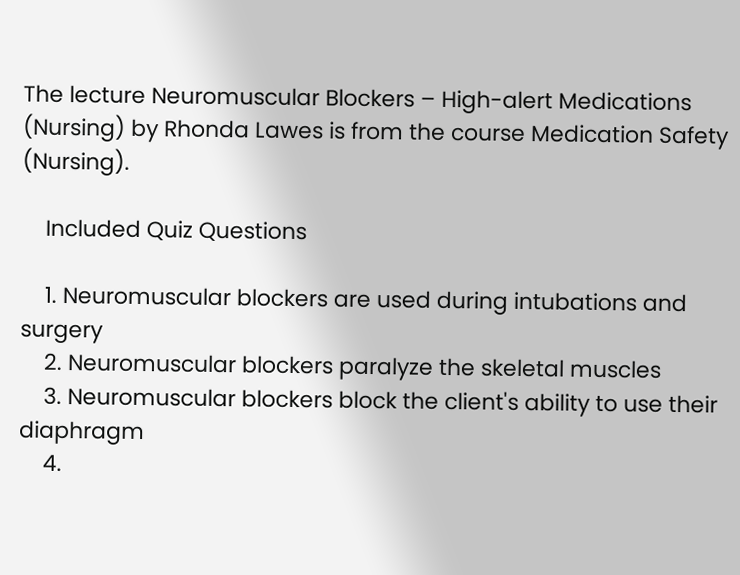The lecture Neuromuscular Blockers – High-alert Medications (Nursing) by Rhonda Lawes is from the course Medication Safety (Nursing).

    Included Quiz Questions

    1. Neuromuscular blockers are used during intubations and surgery
    2. Neuromuscular blockers paralyze the skeletal muscles
    3. Neuromuscular blockers block the client's ability to use their diaphragm
    4.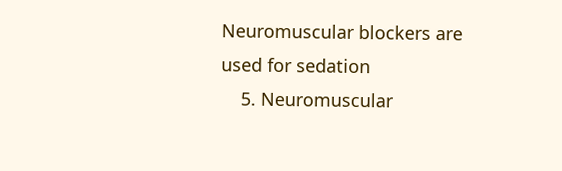Neuromuscular blockers are used for sedation
    5. Neuromuscular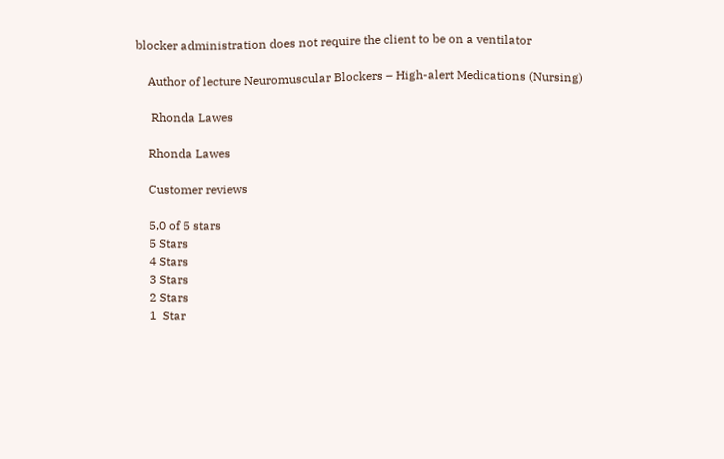blocker administration does not require the client to be on a ventilator

    Author of lecture Neuromuscular Blockers – High-alert Medications (Nursing)

     Rhonda Lawes

    Rhonda Lawes

    Customer reviews

    5,0 of 5 stars
    5 Stars
    4 Stars
    3 Stars
    2 Stars
    1  Star